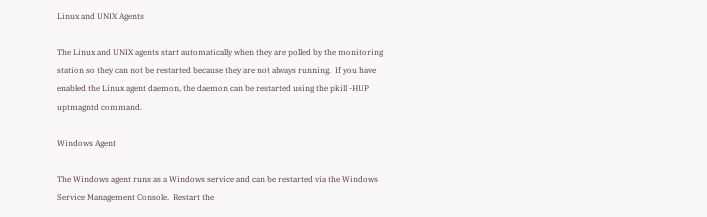Linux and UNIX Agents

The Linux and UNIX agents start automatically when they are polled by the monitoring station so they can not be restarted because they are not always running.  If you have enabled the Linux agent daemon, the daemon can be restarted using the pkill -HUP uptmagntd command.

Windows Agent

The Windows agent runs as a Windows service and can be restarted via the Windows Service Management Console.  Restart the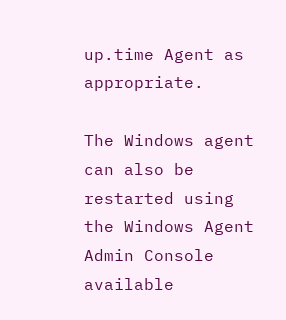up.time Agent as appropriate.

The Windows agent can also be restarted using the Windows Agent Admin Console available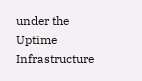under the Uptime Infrastructure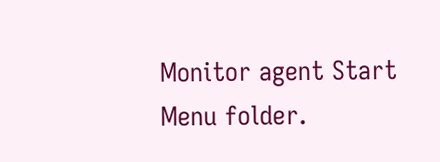Monitor agent Start Menu folder.